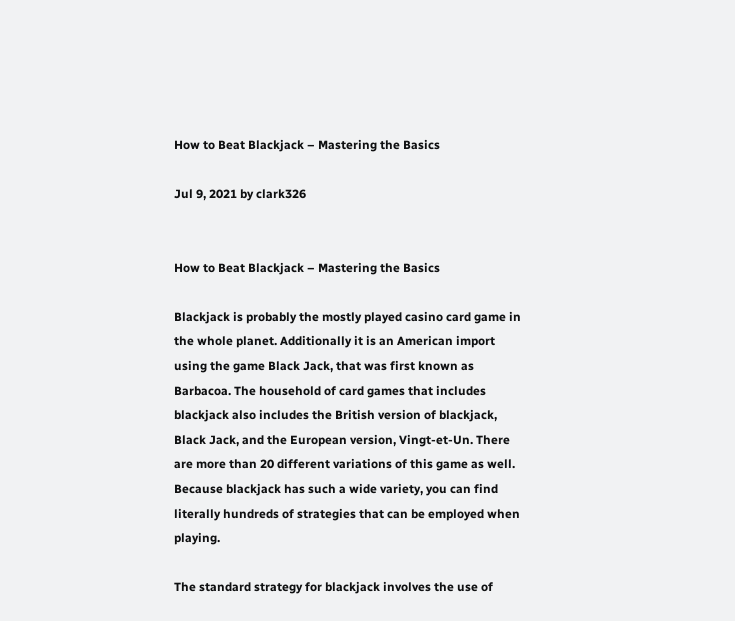How to Beat Blackjack – Mastering the Basics

Jul 9, 2021 by clark326


How to Beat Blackjack – Mastering the Basics

Blackjack is probably the mostly played casino card game in the whole planet. Additionally it is an American import using the game Black Jack, that was first known as Barbacoa. The household of card games that includes blackjack also includes the British version of blackjack, Black Jack, and the European version, Vingt-et-Un. There are more than 20 different variations of this game as well. Because blackjack has such a wide variety, you can find literally hundreds of strategies that can be employed when playing.

The standard strategy for blackjack involves the use of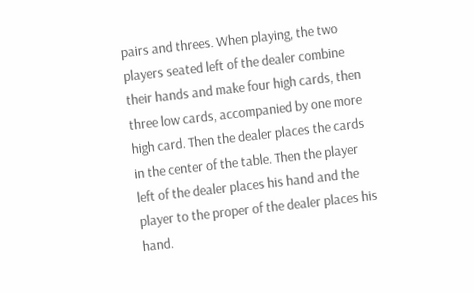pairs and threes. When playing, the two players seated left of the dealer combine their hands and make four high cards, then three low cards, accompanied by one more high card. Then the dealer places the cards in the center of the table. Then the player left of the dealer places his hand and the player to the proper of the dealer places his hand.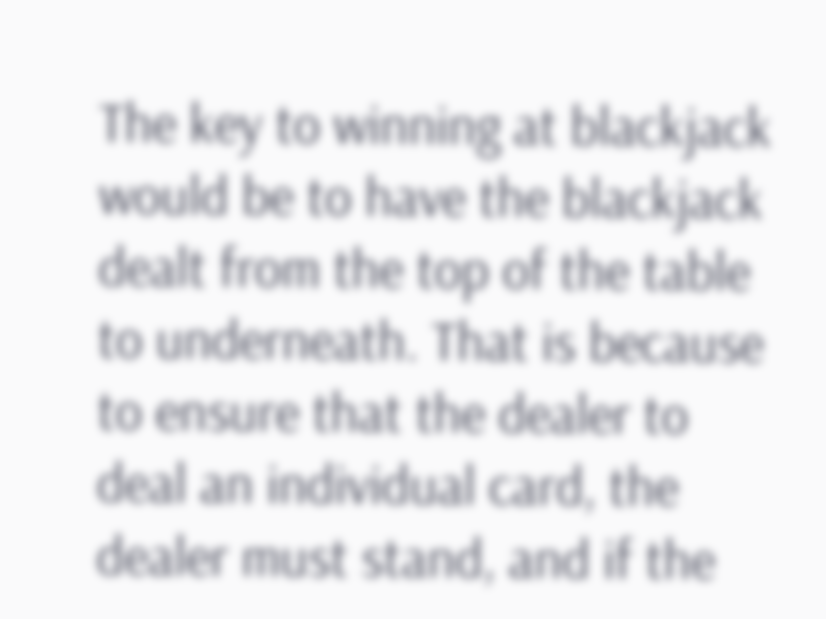The key to winning at blackjack would be to have the blackjack dealt from the top of the table to underneath. That is because to ensure that the dealer to deal an individual card, the dealer must stand, and if the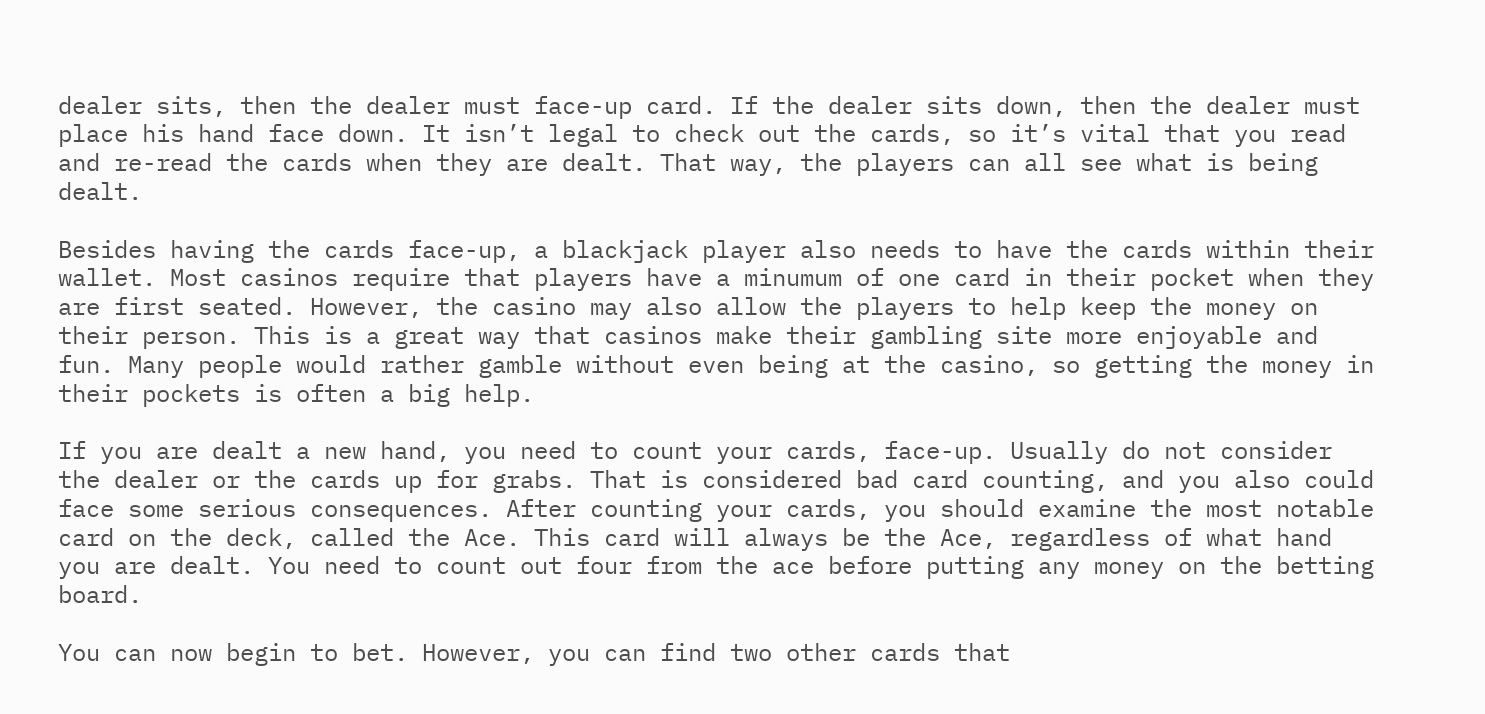dealer sits, then the dealer must face-up card. If the dealer sits down, then the dealer must place his hand face down. It isn’t legal to check out the cards, so it’s vital that you read and re-read the cards when they are dealt. That way, the players can all see what is being dealt.

Besides having the cards face-up, a blackjack player also needs to have the cards within their wallet. Most casinos require that players have a minumum of one card in their pocket when they are first seated. However, the casino may also allow the players to help keep the money on their person. This is a great way that casinos make their gambling site more enjoyable and fun. Many people would rather gamble without even being at the casino, so getting the money in their pockets is often a big help.

If you are dealt a new hand, you need to count your cards, face-up. Usually do not consider the dealer or the cards up for grabs. That is considered bad card counting, and you also could face some serious consequences. After counting your cards, you should examine the most notable card on the deck, called the Ace. This card will always be the Ace, regardless of what hand you are dealt. You need to count out four from the ace before putting any money on the betting board.

You can now begin to bet. However, you can find two other cards that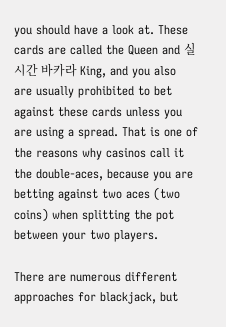you should have a look at. These cards are called the Queen and 실시간 바카라 King, and you also are usually prohibited to bet against these cards unless you are using a spread. That is one of the reasons why casinos call it the double-aces, because you are betting against two aces (two coins) when splitting the pot between your two players.

There are numerous different approaches for blackjack, but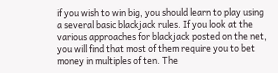if you wish to win big, you should learn to play using a several basic blackjack rules. If you look at the various approaches for blackjack posted on the net, you will find that most of them require you to bet money in multiples of ten. The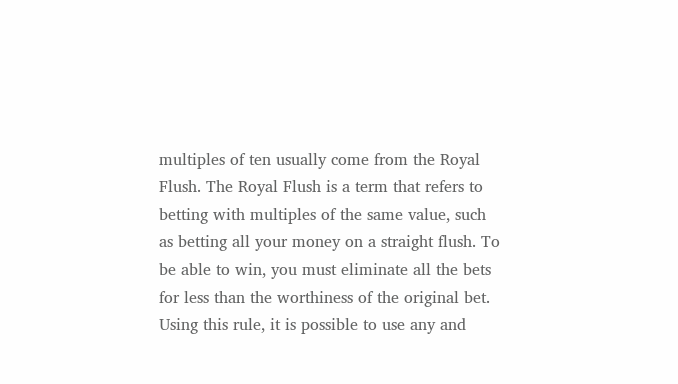multiples of ten usually come from the Royal Flush. The Royal Flush is a term that refers to betting with multiples of the same value, such as betting all your money on a straight flush. To be able to win, you must eliminate all the bets for less than the worthiness of the original bet. Using this rule, it is possible to use any and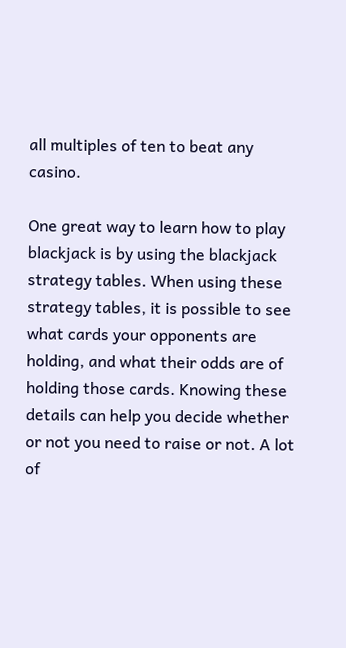all multiples of ten to beat any casino.

One great way to learn how to play blackjack is by using the blackjack strategy tables. When using these strategy tables, it is possible to see what cards your opponents are holding, and what their odds are of holding those cards. Knowing these details can help you decide whether or not you need to raise or not. A lot of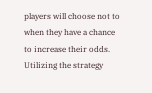players will choose not to when they have a chance to increase their odds. Utilizing the strategy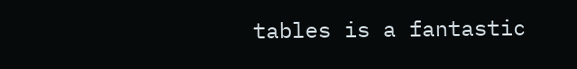tables is a fantastic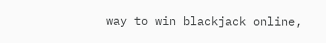way to win blackjack online,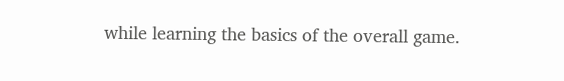while learning the basics of the overall game.